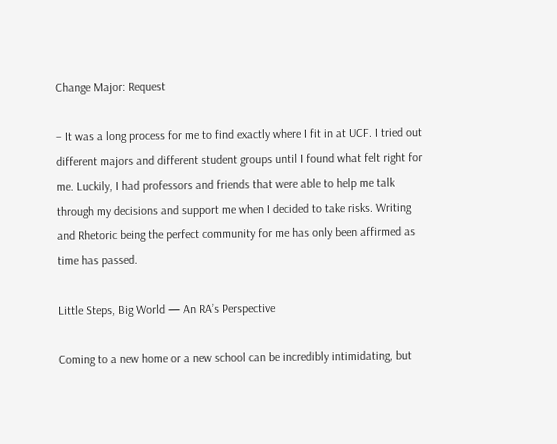Change Major: Request

– It was a long process for me to find exactly where I fit in at UCF. I tried out different majors and different student groups until I found what felt right for me. Luckily, I had professors and friends that were able to help me talk through my decisions and support me when I decided to take risks. Writing and Rhetoric being the perfect community for me has only been affirmed as time has passed.

Little Steps, Big World — An RA’s Perspective

Coming to a new home or a new school can be incredibly intimidating, but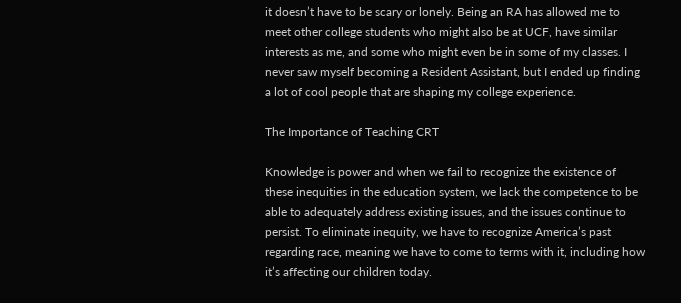it doesn’t have to be scary or lonely. Being an RA has allowed me to meet other college students who might also be at UCF, have similar interests as me, and some who might even be in some of my classes. I never saw myself becoming a Resident Assistant, but I ended up finding a lot of cool people that are shaping my college experience.

The Importance of Teaching CRT

Knowledge is power and when we fail to recognize the existence of these inequities in the education system, we lack the competence to be able to adequately address existing issues, and the issues continue to persist. To eliminate inequity, we have to recognize America’s past regarding race, meaning we have to come to terms with it, including how it’s affecting our children today.